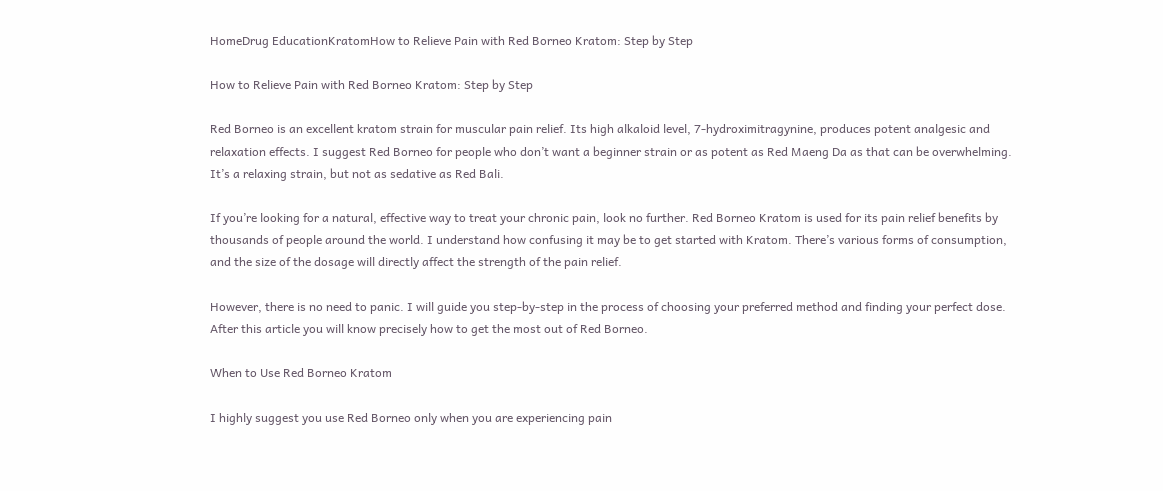HomeDrug EducationKratomHow to Relieve Pain with Red Borneo Kratom: Step by Step

How to Relieve Pain with Red Borneo Kratom: Step by Step

Red Borneo is an excellent kratom strain for muscular pain relief. Its high alkaloid level, 7-hydroximitragynine, produces potent analgesic and relaxation effects. I suggest Red Borneo for people who don’t want a beginner strain or as potent as Red Maeng Da as that can be overwhelming. It’s a relaxing strain, but not as sedative as Red Bali.

If you’re looking for a natural, effective way to treat your chronic pain, look no further. Red Borneo Kratom is used for its pain relief benefits by thousands of people around the world. I understand how confusing it may be to get started with Kratom. There’s various forms of consumption, and the size of the dosage will directly affect the strength of the pain relief.

However, there is no need to panic. I will guide you step-by-step in the process of choosing your preferred method and finding your perfect dose. After this article you will know precisely how to get the most out of Red Borneo.

When to Use Red Borneo Kratom

I highly suggest you use Red Borneo only when you are experiencing pain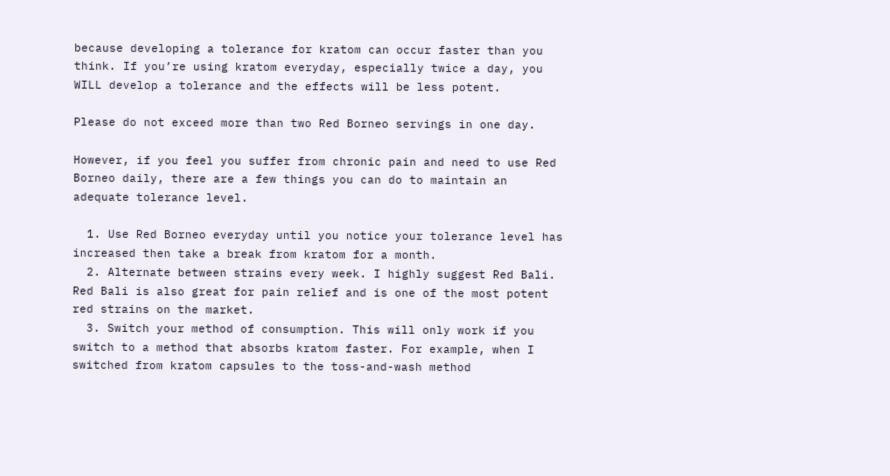because developing a tolerance for kratom can occur faster than you think. If you’re using kratom everyday, especially twice a day, you WILL develop a tolerance and the effects will be less potent.

Please do not exceed more than two Red Borneo servings in one day.

However, if you feel you suffer from chronic pain and need to use Red Borneo daily, there are a few things you can do to maintain an adequate tolerance level.

  1. Use Red Borneo everyday until you notice your tolerance level has increased then take a break from kratom for a month.
  2. Alternate between strains every week. I highly suggest Red Bali. Red Bali is also great for pain relief and is one of the most potent red strains on the market.
  3. Switch your method of consumption. This will only work if you switch to a method that absorbs kratom faster. For example, when I switched from kratom capsules to the toss-and-wash method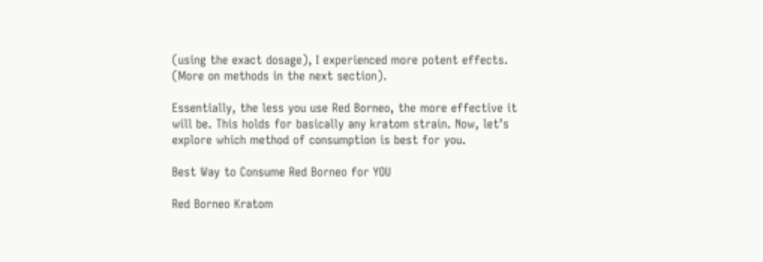(using the exact dosage), I experienced more potent effects. (More on methods in the next section).

Essentially, the less you use Red Borneo, the more effective it will be. This holds for basically any kratom strain. Now, let’s explore which method of consumption is best for you.

Best Way to Consume Red Borneo for YOU

Red Borneo Kratom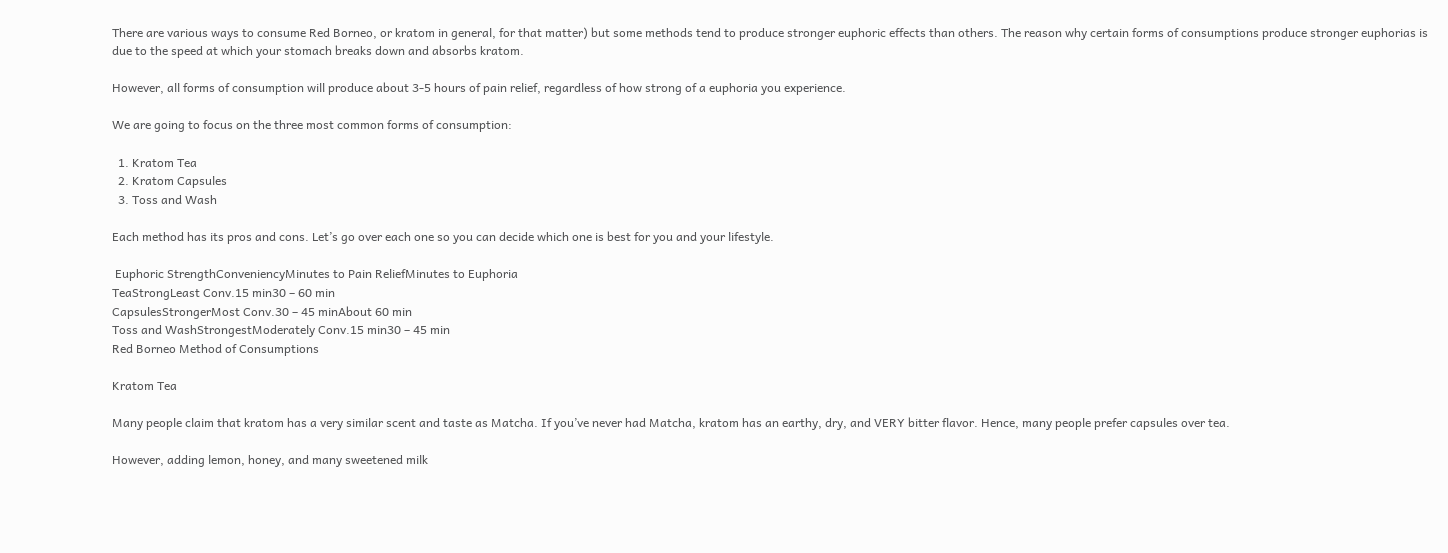There are various ways to consume Red Borneo, or kratom in general, for that matter) but some methods tend to produce stronger euphoric effects than others. The reason why certain forms of consumptions produce stronger euphorias is due to the speed at which your stomach breaks down and absorbs kratom.

However, all forms of consumption will produce about 3-5 hours of pain relief, regardless of how strong of a euphoria you experience.

We are going to focus on the three most common forms of consumption:

  1. Kratom Tea
  2. Kratom Capsules
  3. Toss and Wash

Each method has its pros and cons. Let’s go over each one so you can decide which one is best for you and your lifestyle.

 Euphoric StrengthConveniencyMinutes to Pain ReliefMinutes to Euphoria
TeaStrongLeast Conv.15 min30 – 60 min
CapsulesStrongerMost Conv.30 – 45 minAbout 60 min
Toss and WashStrongestModerately Conv.15 min30 – 45 min
Red Borneo Method of Consumptions

Kratom Tea

Many people claim that kratom has a very similar scent and taste as Matcha. If you’ve never had Matcha, kratom has an earthy, dry, and VERY bitter flavor. Hence, many people prefer capsules over tea.

However, adding lemon, honey, and many sweetened milk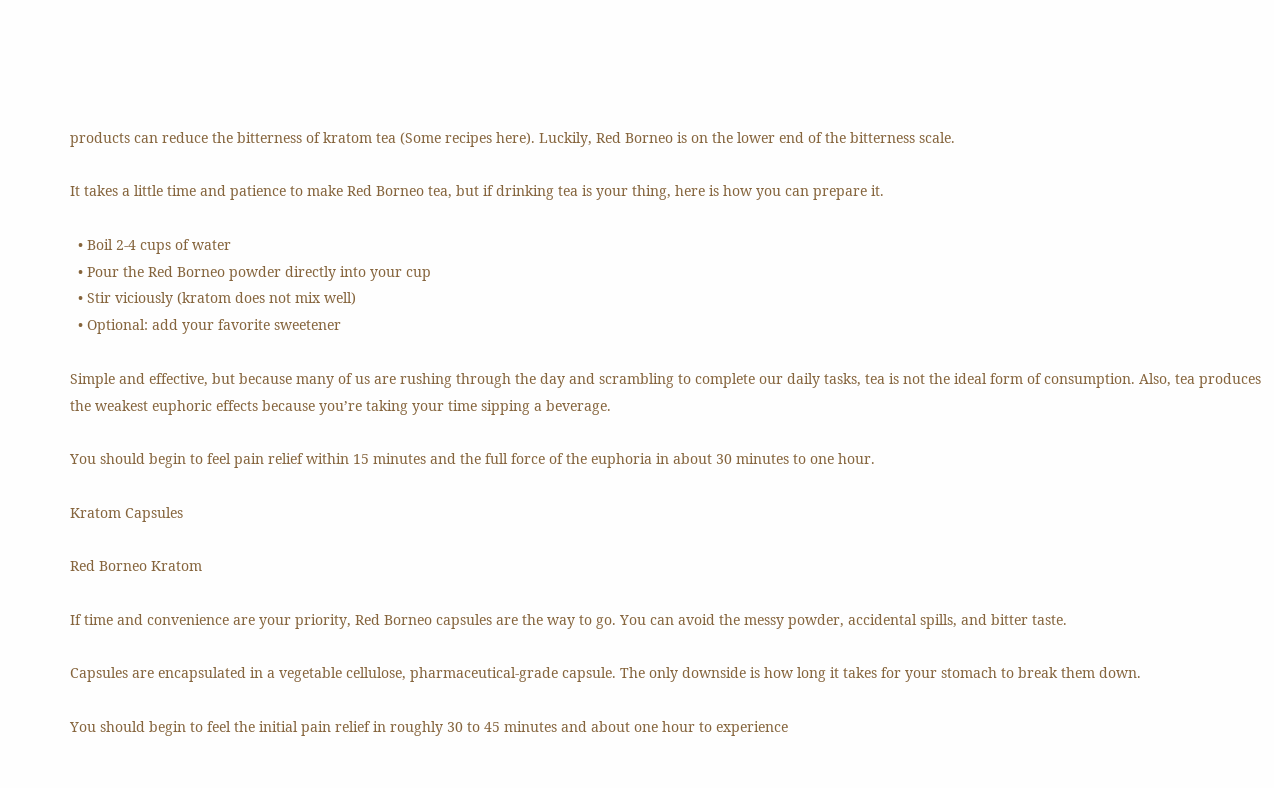products can reduce the bitterness of kratom tea (Some recipes here). Luckily, Red Borneo is on the lower end of the bitterness scale.

It takes a little time and patience to make Red Borneo tea, but if drinking tea is your thing, here is how you can prepare it.

  • Boil 2-4 cups of water
  • Pour the Red Borneo powder directly into your cup
  • Stir viciously (kratom does not mix well)
  • Optional: add your favorite sweetener

Simple and effective, but because many of us are rushing through the day and scrambling to complete our daily tasks, tea is not the ideal form of consumption. Also, tea produces the weakest euphoric effects because you’re taking your time sipping a beverage.

You should begin to feel pain relief within 15 minutes and the full force of the euphoria in about 30 minutes to one hour.

Kratom Capsules

Red Borneo Kratom

If time and convenience are your priority, Red Borneo capsules are the way to go. You can avoid the messy powder, accidental spills, and bitter taste.

Capsules are encapsulated in a vegetable cellulose, pharmaceutical-grade capsule. The only downside is how long it takes for your stomach to break them down.

You should begin to feel the initial pain relief in roughly 30 to 45 minutes and about one hour to experience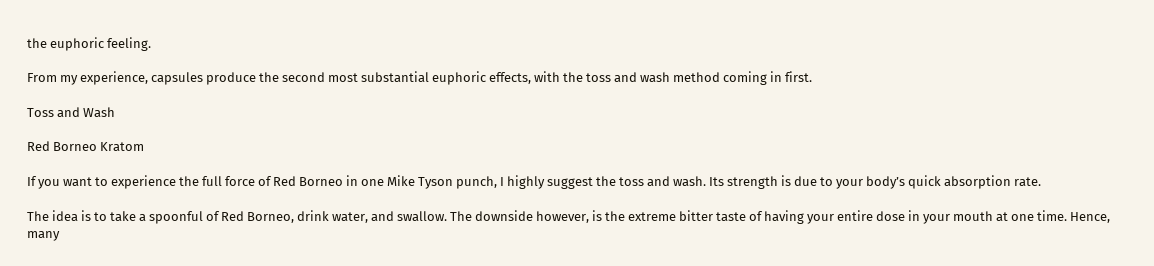the euphoric feeling.

From my experience, capsules produce the second most substantial euphoric effects, with the toss and wash method coming in first.

Toss and Wash

Red Borneo Kratom

If you want to experience the full force of Red Borneo in one Mike Tyson punch, I highly suggest the toss and wash. Its strength is due to your body’s quick absorption rate.

The idea is to take a spoonful of Red Borneo, drink water, and swallow. The downside however, is the extreme bitter taste of having your entire dose in your mouth at one time. Hence, many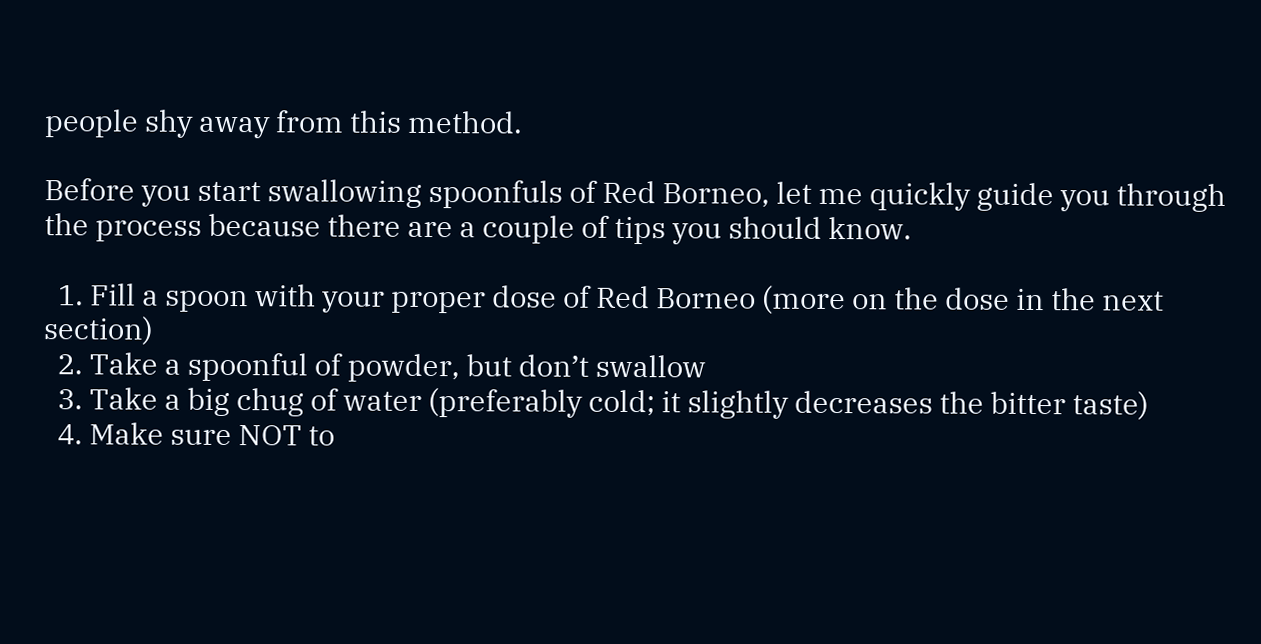people shy away from this method.

Before you start swallowing spoonfuls of Red Borneo, let me quickly guide you through the process because there are a couple of tips you should know.

  1. Fill a spoon with your proper dose of Red Borneo (more on the dose in the next section)
  2. Take a spoonful of powder, but don’t swallow
  3. Take a big chug of water (preferably cold; it slightly decreases the bitter taste)
  4. Make sure NOT to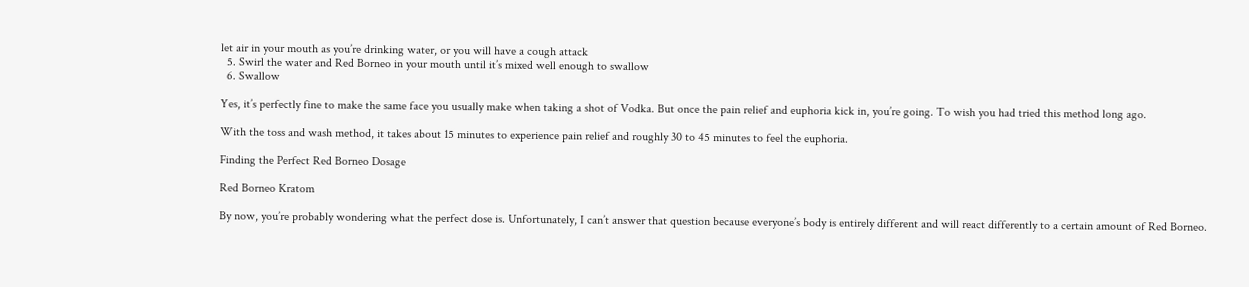let air in your mouth as you’re drinking water, or you will have a cough attack
  5. Swirl the water and Red Borneo in your mouth until it’s mixed well enough to swallow
  6. Swallow

Yes, it’s perfectly fine to make the same face you usually make when taking a shot of Vodka. But once the pain relief and euphoria kick in, you’re going. To wish you had tried this method long ago.

With the toss and wash method, it takes about 15 minutes to experience pain relief and roughly 30 to 45 minutes to feel the euphoria.

Finding the Perfect Red Borneo Dosage

Red Borneo Kratom

By now, you’re probably wondering what the perfect dose is. Unfortunately, I can’t answer that question because everyone’s body is entirely different and will react differently to a certain amount of Red Borneo.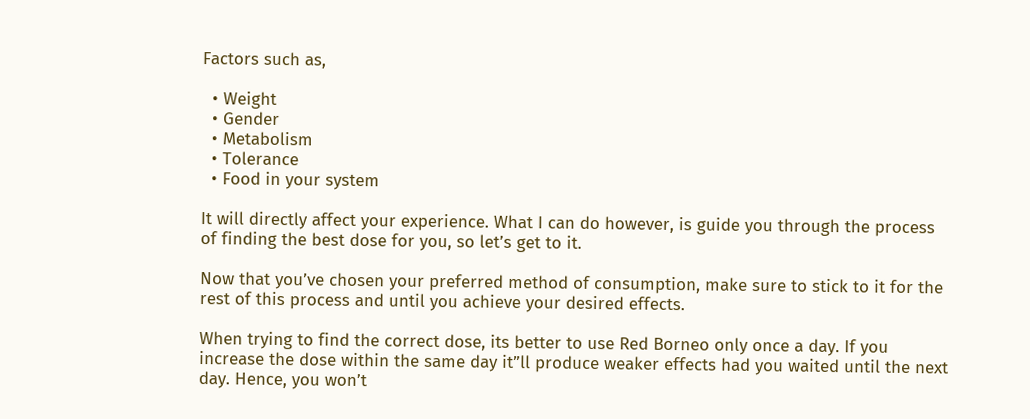Factors such as,

  • Weight
  • Gender
  • Metabolism
  • Tolerance
  • Food in your system

It will directly affect your experience. What I can do however, is guide you through the process of finding the best dose for you, so let’s get to it.

Now that you’ve chosen your preferred method of consumption, make sure to stick to it for the rest of this process and until you achieve your desired effects.

When trying to find the correct dose, its better to use Red Borneo only once a day. If you increase the dose within the same day it”ll produce weaker effects had you waited until the next day. Hence, you won’t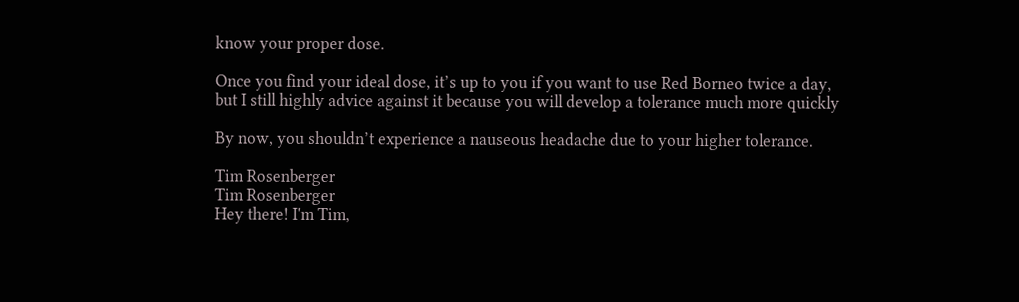know your proper dose.

Once you find your ideal dose, it’s up to you if you want to use Red Borneo twice a day, but I still highly advice against it because you will develop a tolerance much more quickly

By now, you shouldn’t experience a nauseous headache due to your higher tolerance.

Tim Rosenberger
Tim Rosenberger
Hey there! I'm Tim,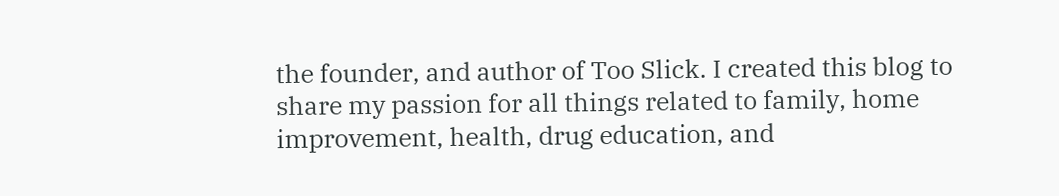the founder, and author of Too Slick. I created this blog to share my passion for all things related to family, home improvement, health, drug education, and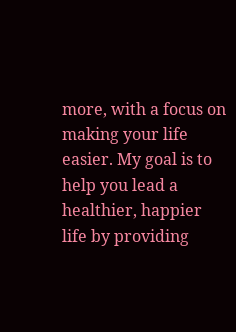more, with a focus on making your life easier. My goal is to help you lead a healthier, happier life by providing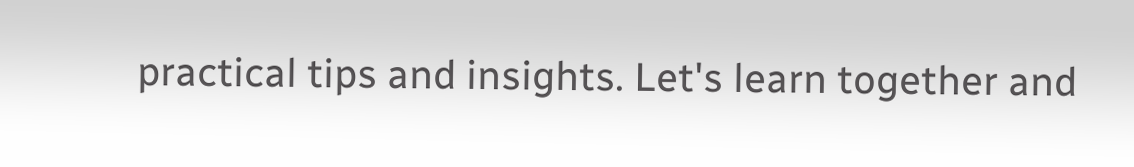practical tips and insights. Let's learn together and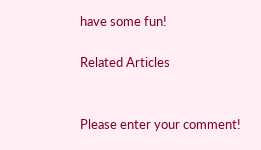have some fun!

Related Articles


Please enter your comment!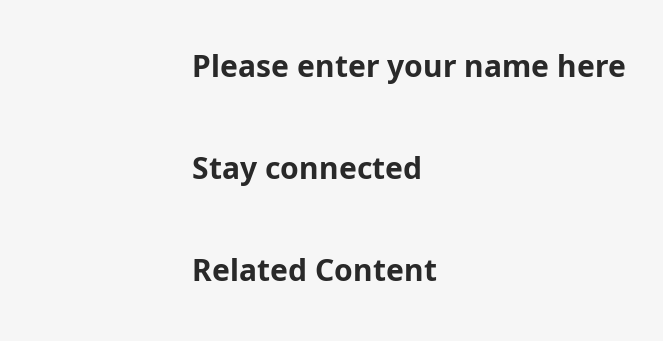Please enter your name here

Stay connected

Related Content